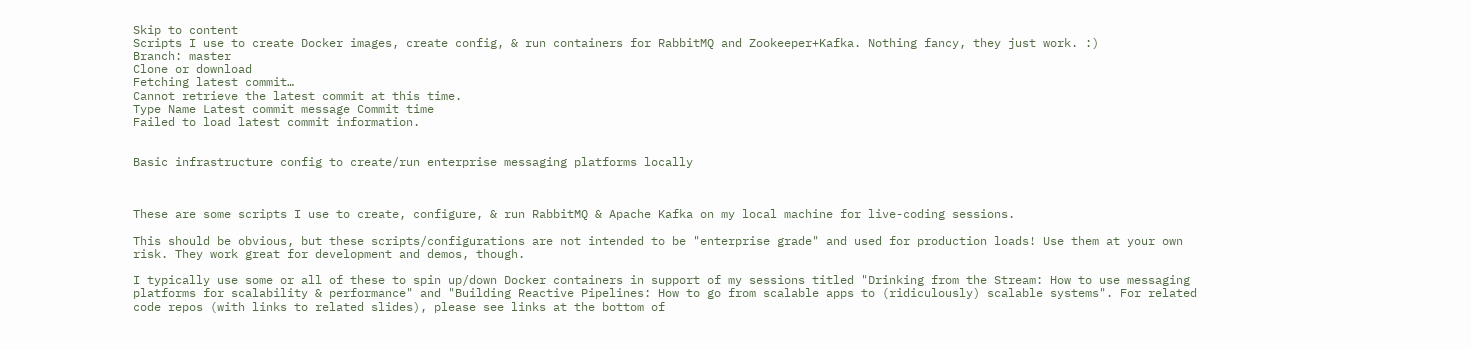Skip to content
Scripts I use to create Docker images, create config, & run containers for RabbitMQ and Zookeeper+Kafka. Nothing fancy, they just work. :)
Branch: master
Clone or download
Fetching latest commit…
Cannot retrieve the latest commit at this time.
Type Name Latest commit message Commit time
Failed to load latest commit information.


Basic infrastructure config to create/run enterprise messaging platforms locally



These are some scripts I use to create, configure, & run RabbitMQ & Apache Kafka on my local machine for live-coding sessions.

This should be obvious, but these scripts/configurations are not intended to be "enterprise grade" and used for production loads! Use them at your own risk. They work great for development and demos, though.

I typically use some or all of these to spin up/down Docker containers in support of my sessions titled "Drinking from the Stream: How to use messaging platforms for scalability & performance" and "Building Reactive Pipelines: How to go from scalable apps to (ridiculously) scalable systems". For related code repos (with links to related slides), please see links at the bottom of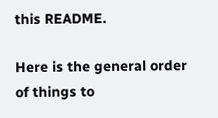this README.

Here is the general order of things to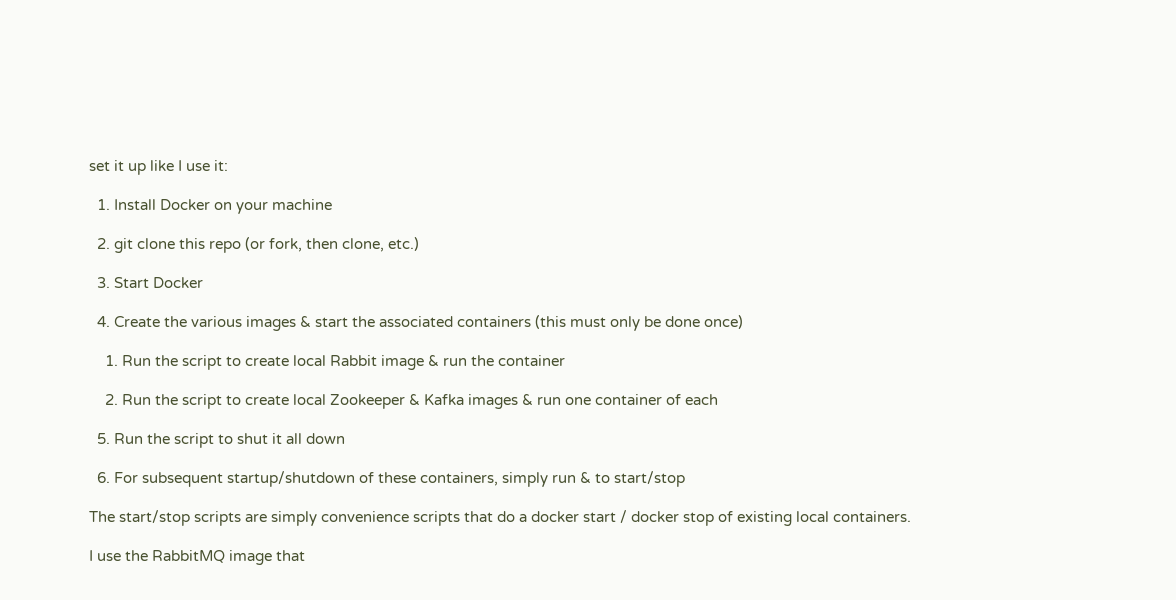set it up like I use it:

  1. Install Docker on your machine

  2. git clone this repo (or fork, then clone, etc.)

  3. Start Docker

  4. Create the various images & start the associated containers (this must only be done once)

    1. Run the script to create local Rabbit image & run the container

    2. Run the script to create local Zookeeper & Kafka images & run one container of each

  5. Run the script to shut it all down

  6. For subsequent startup/shutdown of these containers, simply run & to start/stop

The start/stop scripts are simply convenience scripts that do a docker start / docker stop of existing local containers.

I use the RabbitMQ image that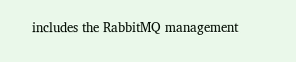includes the RabbitMQ management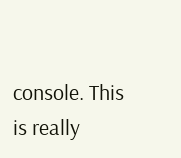console. This is really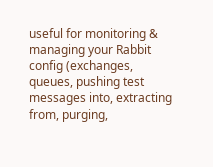useful for monitoring & managing your Rabbit config (exchanges, queues, pushing test messages into, extracting from, purging,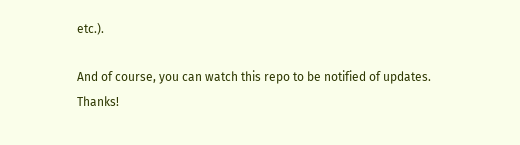etc.).

And of course, you can watch this repo to be notified of updates. Thanks!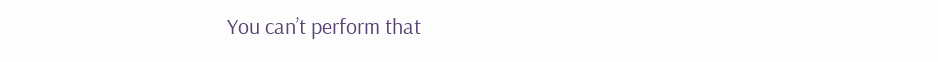You can’t perform that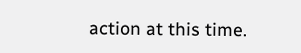action at this time.